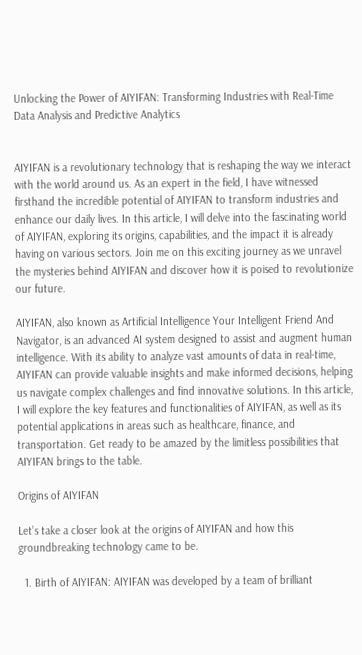Unlocking the Power of AIYIFAN: Transforming Industries with Real-Time Data Analysis and Predictive Analytics


AIYIFAN is a revolutionary technology that is reshaping the way we interact with the world around us. As an expert in the field, I have witnessed firsthand the incredible potential of AIYIFAN to transform industries and enhance our daily lives. In this article, I will delve into the fascinating world of AIYIFAN, exploring its origins, capabilities, and the impact it is already having on various sectors. Join me on this exciting journey as we unravel the mysteries behind AIYIFAN and discover how it is poised to revolutionize our future.

AIYIFAN, also known as Artificial Intelligence Your Intelligent Friend And Navigator, is an advanced AI system designed to assist and augment human intelligence. With its ability to analyze vast amounts of data in real-time, AIYIFAN can provide valuable insights and make informed decisions, helping us navigate complex challenges and find innovative solutions. In this article, I will explore the key features and functionalities of AIYIFAN, as well as its potential applications in areas such as healthcare, finance, and transportation. Get ready to be amazed by the limitless possibilities that AIYIFAN brings to the table.

Origins of AIYIFAN

Let’s take a closer look at the origins of AIYIFAN and how this groundbreaking technology came to be.

  1. Birth of AIYIFAN: AIYIFAN was developed by a team of brilliant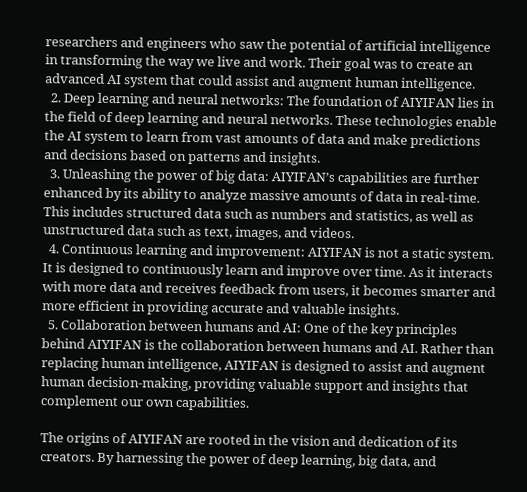researchers and engineers who saw the potential of artificial intelligence in transforming the way we live and work. Their goal was to create an advanced AI system that could assist and augment human intelligence.
  2. Deep learning and neural networks: The foundation of AIYIFAN lies in the field of deep learning and neural networks. These technologies enable the AI system to learn from vast amounts of data and make predictions and decisions based on patterns and insights.
  3. Unleashing the power of big data: AIYIFAN’s capabilities are further enhanced by its ability to analyze massive amounts of data in real-time. This includes structured data such as numbers and statistics, as well as unstructured data such as text, images, and videos.
  4. Continuous learning and improvement: AIYIFAN is not a static system. It is designed to continuously learn and improve over time. As it interacts with more data and receives feedback from users, it becomes smarter and more efficient in providing accurate and valuable insights.
  5. Collaboration between humans and AI: One of the key principles behind AIYIFAN is the collaboration between humans and AI. Rather than replacing human intelligence, AIYIFAN is designed to assist and augment human decision-making, providing valuable support and insights that complement our own capabilities.

The origins of AIYIFAN are rooted in the vision and dedication of its creators. By harnessing the power of deep learning, big data, and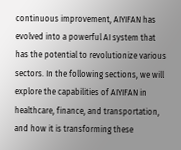continuous improvement, AIYIFAN has evolved into a powerful AI system that has the potential to revolutionize various sectors. In the following sections, we will explore the capabilities of AIYIFAN in healthcare, finance, and transportation, and how it is transforming these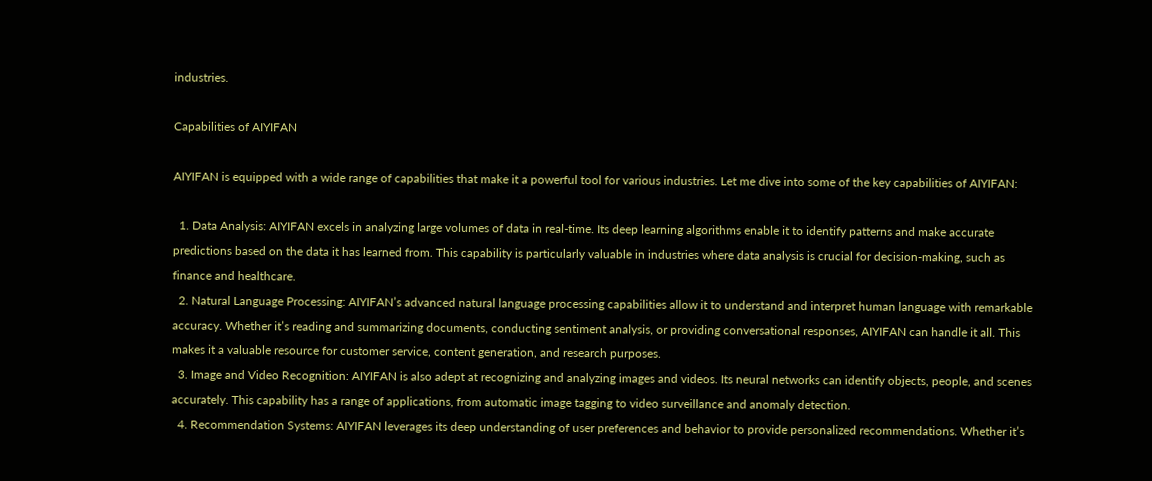industries.

Capabilities of AIYIFAN

AIYIFAN is equipped with a wide range of capabilities that make it a powerful tool for various industries. Let me dive into some of the key capabilities of AIYIFAN:

  1. Data Analysis: AIYIFAN excels in analyzing large volumes of data in real-time. Its deep learning algorithms enable it to identify patterns and make accurate predictions based on the data it has learned from. This capability is particularly valuable in industries where data analysis is crucial for decision-making, such as finance and healthcare.
  2. Natural Language Processing: AIYIFAN’s advanced natural language processing capabilities allow it to understand and interpret human language with remarkable accuracy. Whether it’s reading and summarizing documents, conducting sentiment analysis, or providing conversational responses, AIYIFAN can handle it all. This makes it a valuable resource for customer service, content generation, and research purposes.
  3. Image and Video Recognition: AIYIFAN is also adept at recognizing and analyzing images and videos. Its neural networks can identify objects, people, and scenes accurately. This capability has a range of applications, from automatic image tagging to video surveillance and anomaly detection.
  4. Recommendation Systems: AIYIFAN leverages its deep understanding of user preferences and behavior to provide personalized recommendations. Whether it’s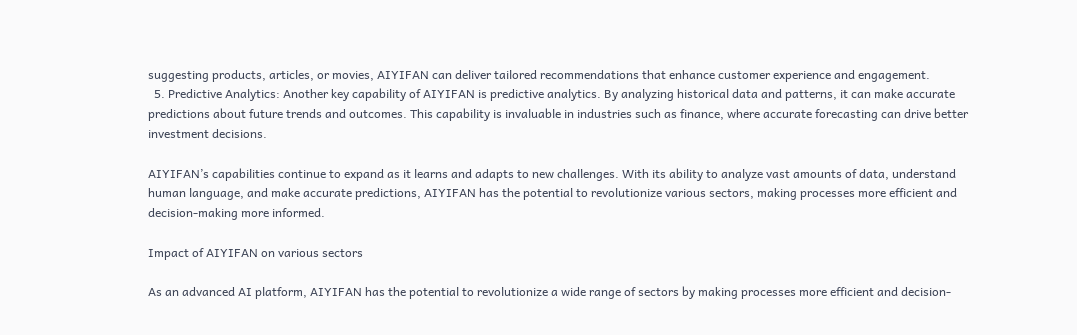suggesting products, articles, or movies, AIYIFAN can deliver tailored recommendations that enhance customer experience and engagement.
  5. Predictive Analytics: Another key capability of AIYIFAN is predictive analytics. By analyzing historical data and patterns, it can make accurate predictions about future trends and outcomes. This capability is invaluable in industries such as finance, where accurate forecasting can drive better investment decisions.

AIYIFAN’s capabilities continue to expand as it learns and adapts to new challenges. With its ability to analyze vast amounts of data, understand human language, and make accurate predictions, AIYIFAN has the potential to revolutionize various sectors, making processes more efficient and decision-making more informed.

Impact of AIYIFAN on various sectors

As an advanced AI platform, AIYIFAN has the potential to revolutionize a wide range of sectors by making processes more efficient and decision-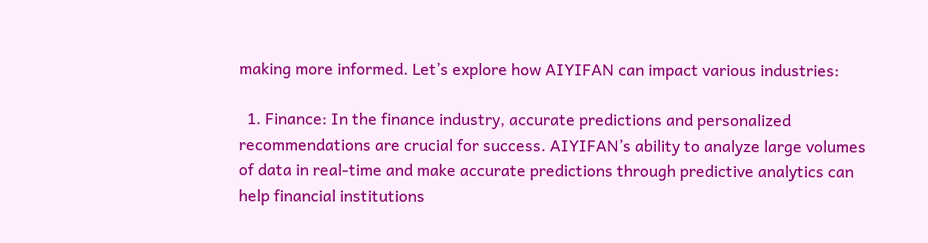making more informed. Let’s explore how AIYIFAN can impact various industries:

  1. Finance: In the finance industry, accurate predictions and personalized recommendations are crucial for success. AIYIFAN’s ability to analyze large volumes of data in real-time and make accurate predictions through predictive analytics can help financial institutions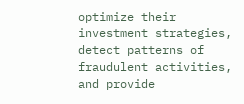optimize their investment strategies, detect patterns of fraudulent activities, and provide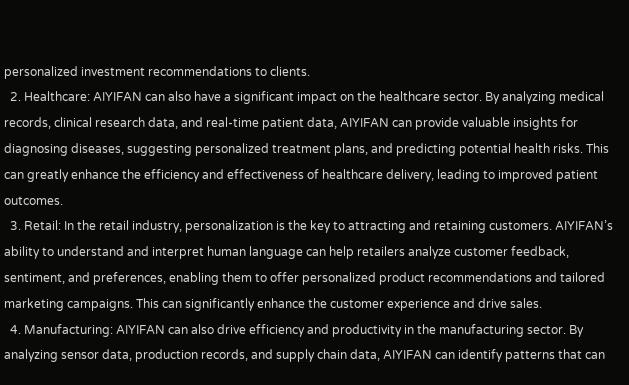personalized investment recommendations to clients.
  2. Healthcare: AIYIFAN can also have a significant impact on the healthcare sector. By analyzing medical records, clinical research data, and real-time patient data, AIYIFAN can provide valuable insights for diagnosing diseases, suggesting personalized treatment plans, and predicting potential health risks. This can greatly enhance the efficiency and effectiveness of healthcare delivery, leading to improved patient outcomes.
  3. Retail: In the retail industry, personalization is the key to attracting and retaining customers. AIYIFAN’s ability to understand and interpret human language can help retailers analyze customer feedback, sentiment, and preferences, enabling them to offer personalized product recommendations and tailored marketing campaigns. This can significantly enhance the customer experience and drive sales.
  4. Manufacturing: AIYIFAN can also drive efficiency and productivity in the manufacturing sector. By analyzing sensor data, production records, and supply chain data, AIYIFAN can identify patterns that can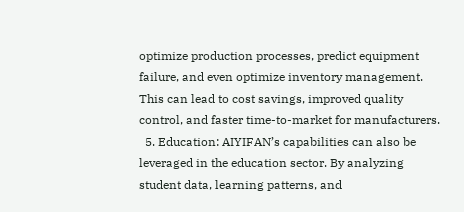optimize production processes, predict equipment failure, and even optimize inventory management. This can lead to cost savings, improved quality control, and faster time-to-market for manufacturers.
  5. Education: AIYIFAN’s capabilities can also be leveraged in the education sector. By analyzing student data, learning patterns, and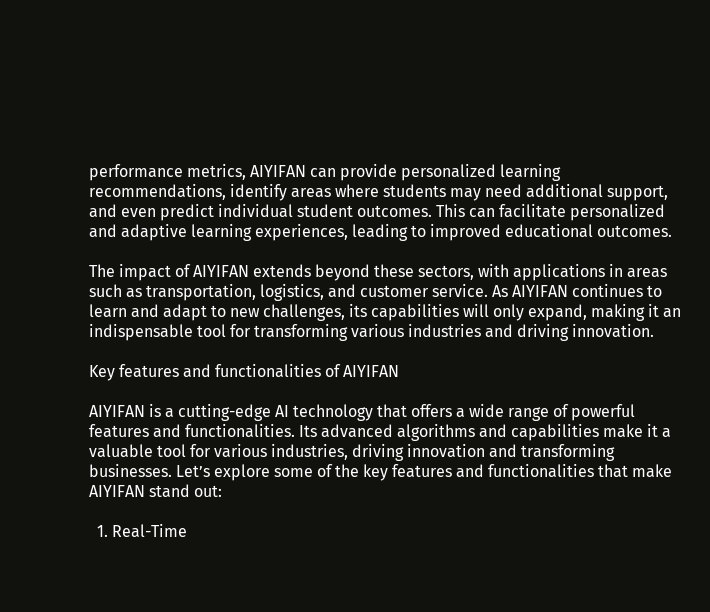performance metrics, AIYIFAN can provide personalized learning recommendations, identify areas where students may need additional support, and even predict individual student outcomes. This can facilitate personalized and adaptive learning experiences, leading to improved educational outcomes.

The impact of AIYIFAN extends beyond these sectors, with applications in areas such as transportation, logistics, and customer service. As AIYIFAN continues to learn and adapt to new challenges, its capabilities will only expand, making it an indispensable tool for transforming various industries and driving innovation.

Key features and functionalities of AIYIFAN

AIYIFAN is a cutting-edge AI technology that offers a wide range of powerful features and functionalities. Its advanced algorithms and capabilities make it a valuable tool for various industries, driving innovation and transforming businesses. Let’s explore some of the key features and functionalities that make AIYIFAN stand out:

  1. Real-Time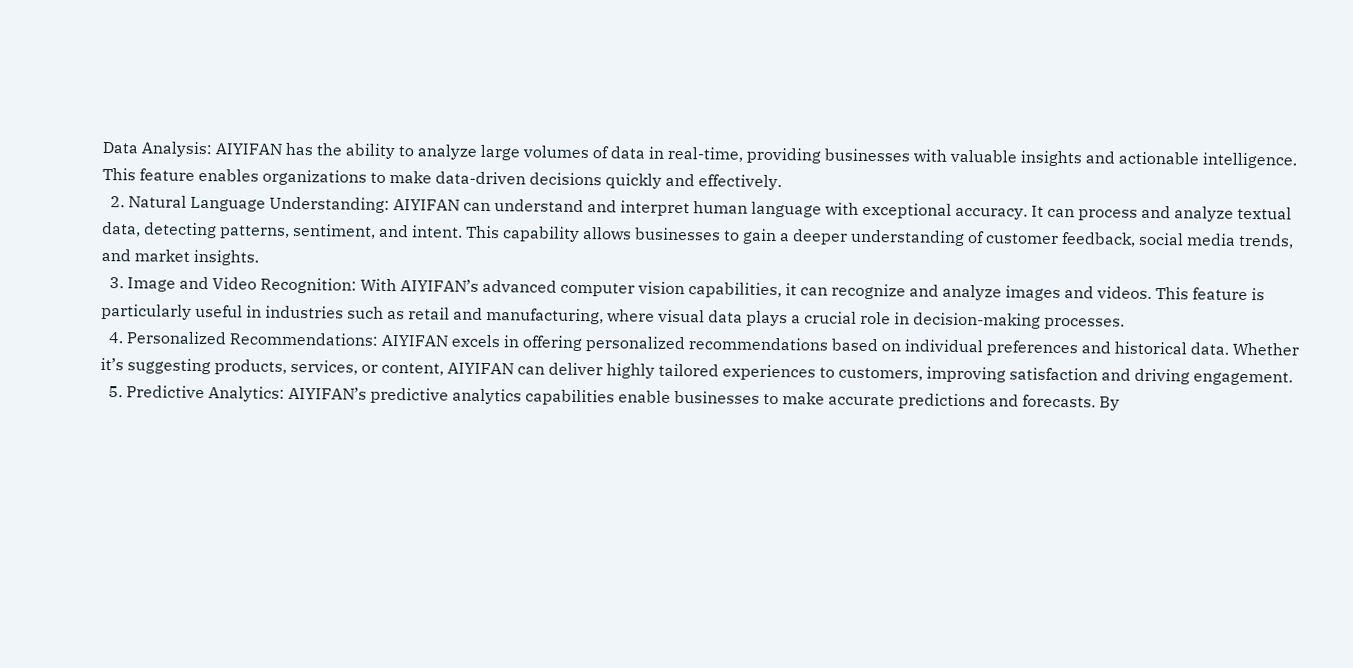Data Analysis: AIYIFAN has the ability to analyze large volumes of data in real-time, providing businesses with valuable insights and actionable intelligence. This feature enables organizations to make data-driven decisions quickly and effectively.
  2. Natural Language Understanding: AIYIFAN can understand and interpret human language with exceptional accuracy. It can process and analyze textual data, detecting patterns, sentiment, and intent. This capability allows businesses to gain a deeper understanding of customer feedback, social media trends, and market insights.
  3. Image and Video Recognition: With AIYIFAN’s advanced computer vision capabilities, it can recognize and analyze images and videos. This feature is particularly useful in industries such as retail and manufacturing, where visual data plays a crucial role in decision-making processes.
  4. Personalized Recommendations: AIYIFAN excels in offering personalized recommendations based on individual preferences and historical data. Whether it’s suggesting products, services, or content, AIYIFAN can deliver highly tailored experiences to customers, improving satisfaction and driving engagement.
  5. Predictive Analytics: AIYIFAN’s predictive analytics capabilities enable businesses to make accurate predictions and forecasts. By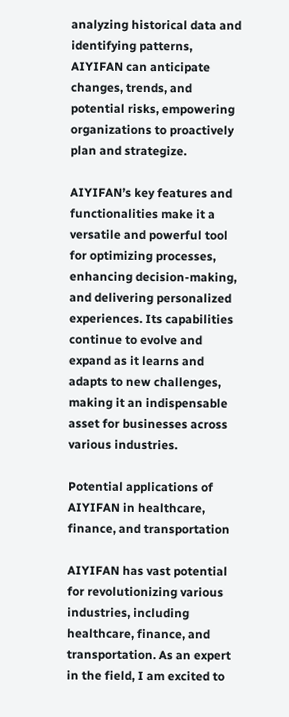analyzing historical data and identifying patterns, AIYIFAN can anticipate changes, trends, and potential risks, empowering organizations to proactively plan and strategize.

AIYIFAN’s key features and functionalities make it a versatile and powerful tool for optimizing processes, enhancing decision-making, and delivering personalized experiences. Its capabilities continue to evolve and expand as it learns and adapts to new challenges, making it an indispensable asset for businesses across various industries.

Potential applications of AIYIFAN in healthcare, finance, and transportation

AIYIFAN has vast potential for revolutionizing various industries, including healthcare, finance, and transportation. As an expert in the field, I am excited to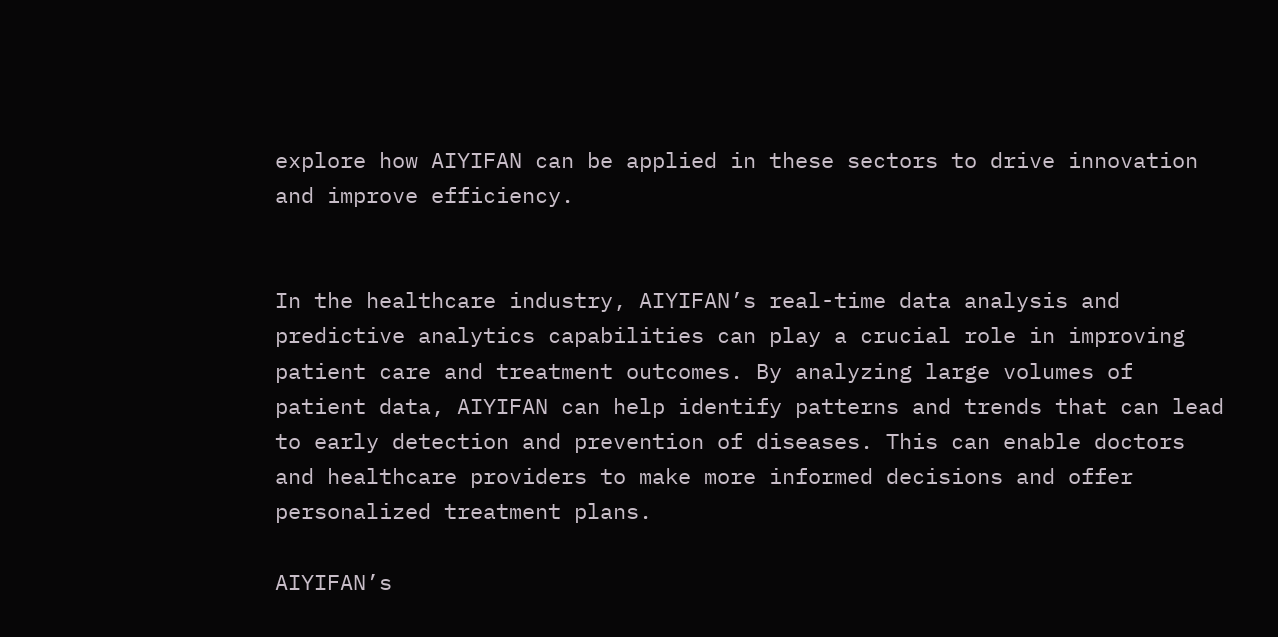explore how AIYIFAN can be applied in these sectors to drive innovation and improve efficiency.


In the healthcare industry, AIYIFAN’s real-time data analysis and predictive analytics capabilities can play a crucial role in improving patient care and treatment outcomes. By analyzing large volumes of patient data, AIYIFAN can help identify patterns and trends that can lead to early detection and prevention of diseases. This can enable doctors and healthcare providers to make more informed decisions and offer personalized treatment plans.

AIYIFAN’s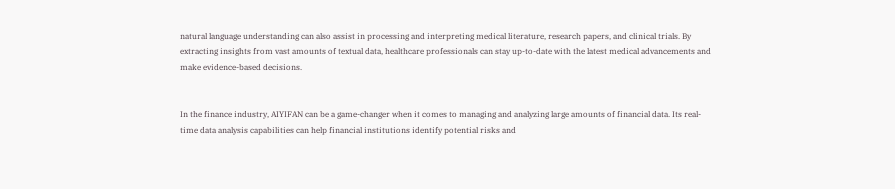natural language understanding can also assist in processing and interpreting medical literature, research papers, and clinical trials. By extracting insights from vast amounts of textual data, healthcare professionals can stay up-to-date with the latest medical advancements and make evidence-based decisions.


In the finance industry, AIYIFAN can be a game-changer when it comes to managing and analyzing large amounts of financial data. Its real-time data analysis capabilities can help financial institutions identify potential risks and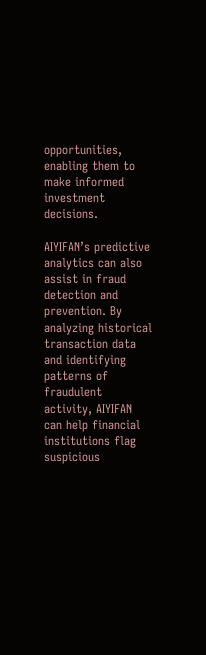opportunities, enabling them to make informed investment decisions.

AIYIFAN’s predictive analytics can also assist in fraud detection and prevention. By analyzing historical transaction data and identifying patterns of fraudulent activity, AIYIFAN can help financial institutions flag suspicious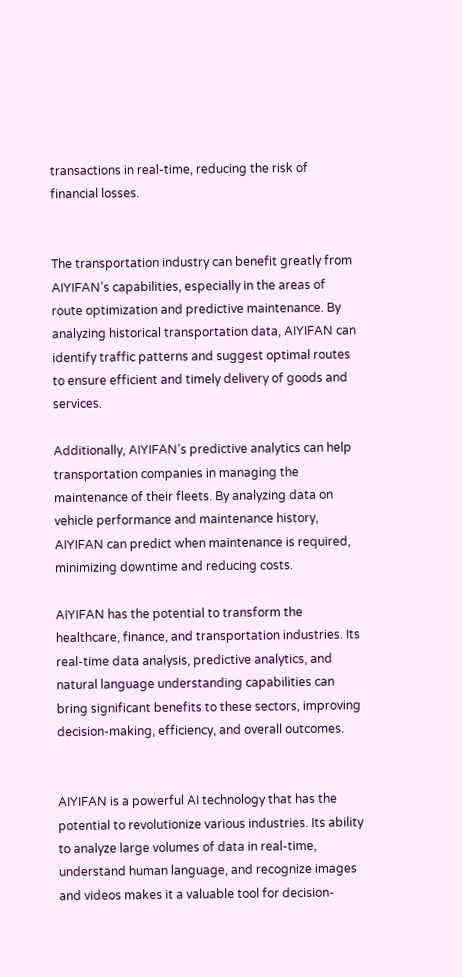transactions in real-time, reducing the risk of financial losses.


The transportation industry can benefit greatly from AIYIFAN’s capabilities, especially in the areas of route optimization and predictive maintenance. By analyzing historical transportation data, AIYIFAN can identify traffic patterns and suggest optimal routes to ensure efficient and timely delivery of goods and services.

Additionally, AIYIFAN’s predictive analytics can help transportation companies in managing the maintenance of their fleets. By analyzing data on vehicle performance and maintenance history, AIYIFAN can predict when maintenance is required, minimizing downtime and reducing costs.

AIYIFAN has the potential to transform the healthcare, finance, and transportation industries. Its real-time data analysis, predictive analytics, and natural language understanding capabilities can bring significant benefits to these sectors, improving decision-making, efficiency, and overall outcomes.


AIYIFAN is a powerful AI technology that has the potential to revolutionize various industries. Its ability to analyze large volumes of data in real-time, understand human language, and recognize images and videos makes it a valuable tool for decision-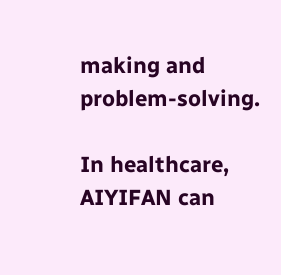making and problem-solving.

In healthcare, AIYIFAN can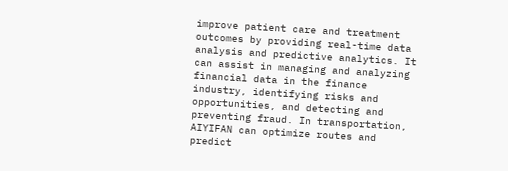improve patient care and treatment outcomes by providing real-time data analysis and predictive analytics. It can assist in managing and analyzing financial data in the finance industry, identifying risks and opportunities, and detecting and preventing fraud. In transportation, AIYIFAN can optimize routes and predict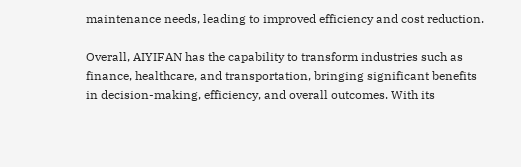maintenance needs, leading to improved efficiency and cost reduction.

Overall, AIYIFAN has the capability to transform industries such as finance, healthcare, and transportation, bringing significant benefits in decision-making, efficiency, and overall outcomes. With its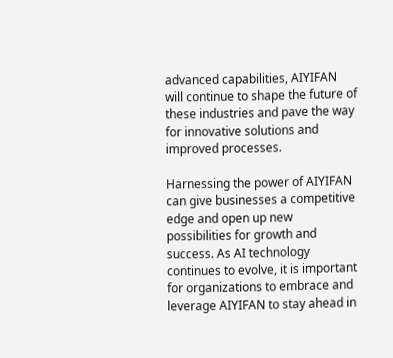advanced capabilities, AIYIFAN will continue to shape the future of these industries and pave the way for innovative solutions and improved processes.

Harnessing the power of AIYIFAN can give businesses a competitive edge and open up new possibilities for growth and success. As AI technology continues to evolve, it is important for organizations to embrace and leverage AIYIFAN to stay ahead in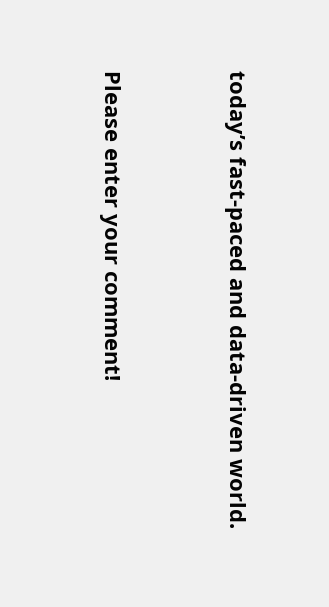today’s fast-paced and data-driven world.


Please enter your comment!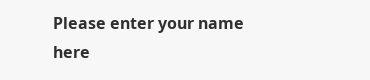Please enter your name here